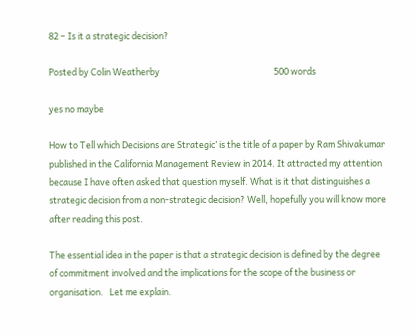82 – Is it a strategic decision?

Posted by Colin Weatherby                                                         500 words

yes no maybe

How to Tell which Decisions are Strategic’ is the title of a paper by Ram Shivakumar published in the California Management Review in 2014. It attracted my attention because I have often asked that question myself. What is it that distinguishes a strategic decision from a non-strategic decision? Well, hopefully you will know more after reading this post.

The essential idea in the paper is that a strategic decision is defined by the degree of commitment involved and the implications for the scope of the business or organisation.   Let me explain.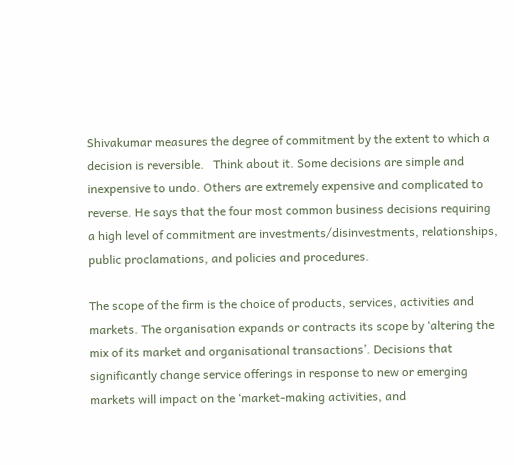Shivakumar measures the degree of commitment by the extent to which a decision is reversible.   Think about it. Some decisions are simple and inexpensive to undo. Others are extremely expensive and complicated to reverse. He says that the four most common business decisions requiring a high level of commitment are investments/disinvestments, relationships, public proclamations, and policies and procedures.

The scope of the firm is the choice of products, services, activities and markets. The organisation expands or contracts its scope by ‘altering the mix of its market and organisational transactions’. Decisions that significantly change service offerings in response to new or emerging markets will impact on the ‘market-making activities, and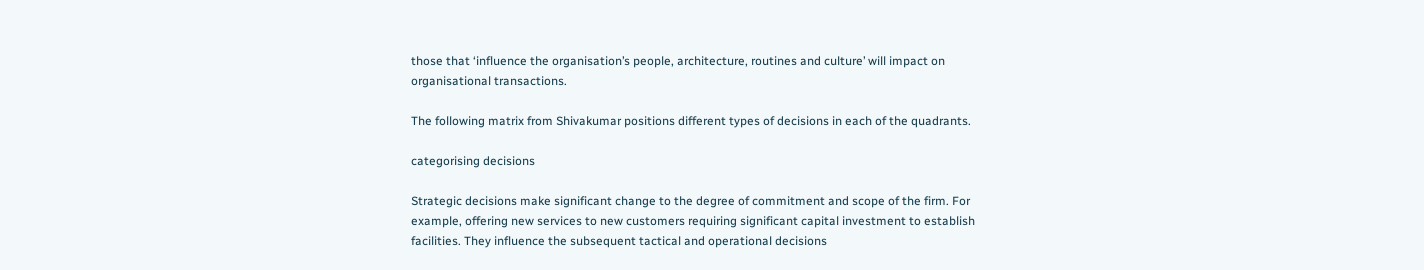those that ‘influence the organisation’s people, architecture, routines and culture’ will impact on organisational transactions.

The following matrix from Shivakumar positions different types of decisions in each of the quadrants.

categorising decisions

Strategic decisions make significant change to the degree of commitment and scope of the firm. For example, offering new services to new customers requiring significant capital investment to establish facilities. They influence the subsequent tactical and operational decisions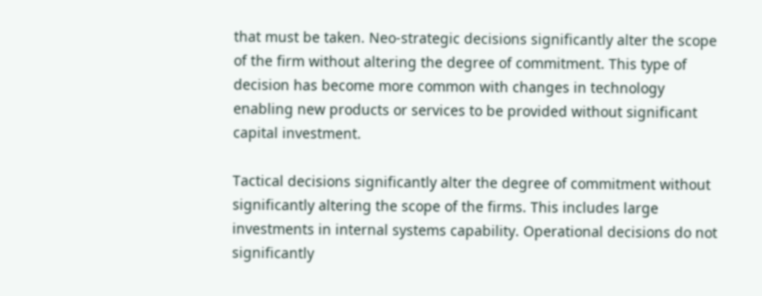that must be taken. Neo-strategic decisions significantly alter the scope of the firm without altering the degree of commitment. This type of decision has become more common with changes in technology enabling new products or services to be provided without significant capital investment.

Tactical decisions significantly alter the degree of commitment without significantly altering the scope of the firms. This includes large investments in internal systems capability. Operational decisions do not significantly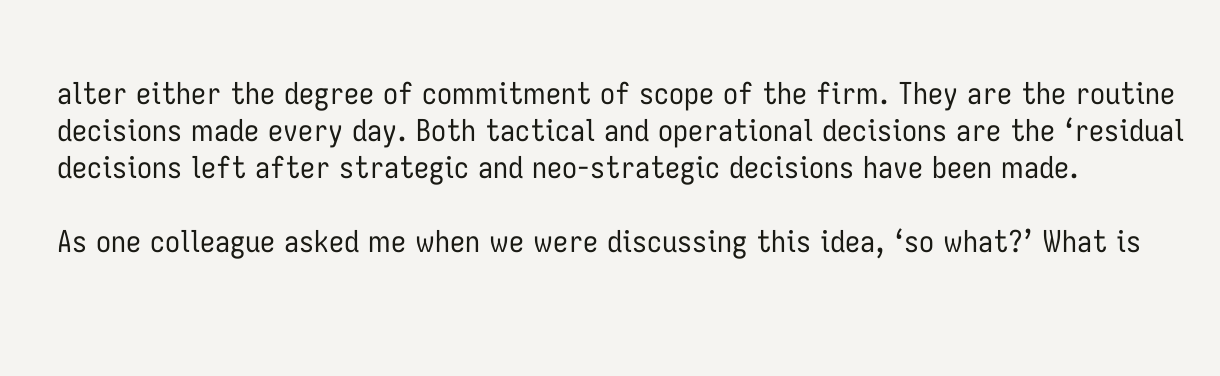alter either the degree of commitment of scope of the firm. They are the routine decisions made every day. Both tactical and operational decisions are the ‘residual decisions left after strategic and neo-strategic decisions have been made.

As one colleague asked me when we were discussing this idea, ‘so what?’ What is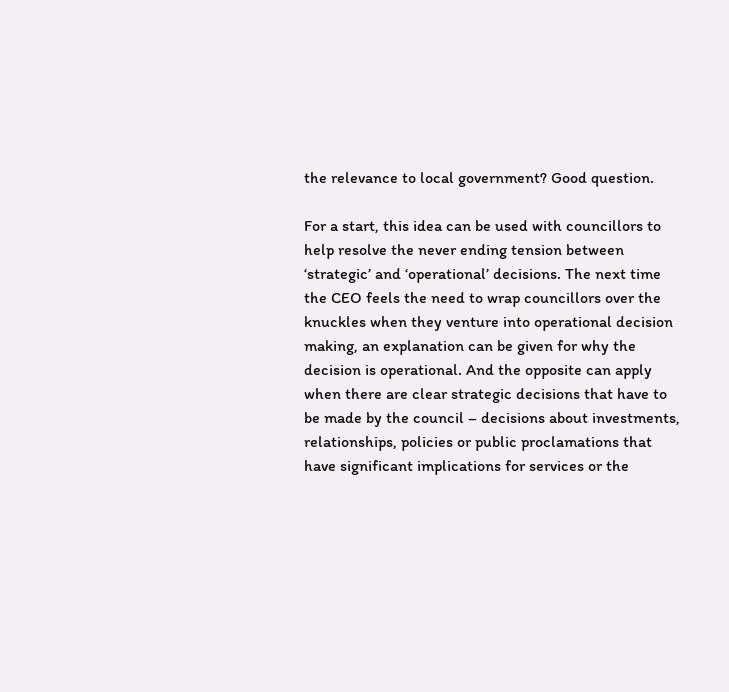the relevance to local government? Good question.

For a start, this idea can be used with councillors to help resolve the never ending tension between ‘strategic’ and ‘operational’ decisions. The next time the CEO feels the need to wrap councillors over the knuckles when they venture into operational decision making, an explanation can be given for why the decision is operational. And the opposite can apply when there are clear strategic decisions that have to be made by the council – decisions about investments, relationships, policies or public proclamations that have significant implications for services or the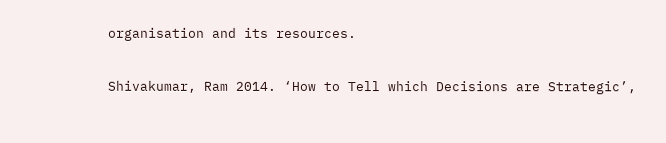organisation and its resources.

Shivakumar, Ram 2014. ‘How to Tell which Decisions are Strategic’,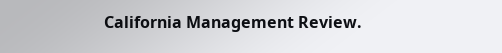California Management Review.